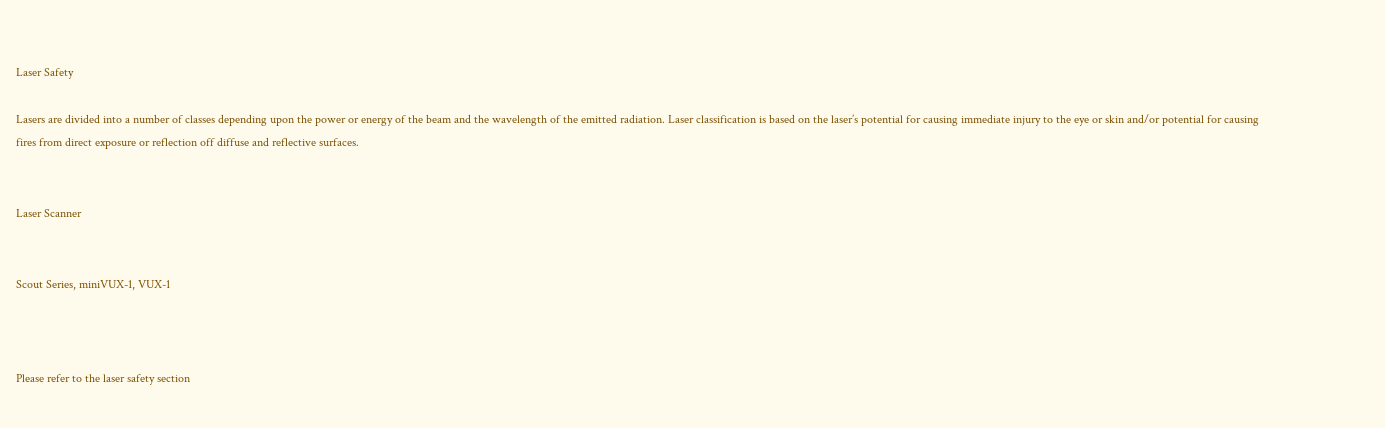Laser Safety

Lasers are divided into a number of classes depending upon the power or energy of the beam and the wavelength of the emitted radiation. Laser classification is based on the laser’s potential for causing immediate injury to the eye or skin and/or potential for causing fires from direct exposure or reflection off diffuse and reflective surfaces.


Laser Scanner


Scout Series, miniVUX-1, VUX-1



Please refer to the laser safety section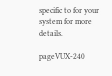specific to for your system for more details.

pageVUX-240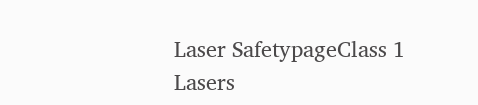Laser SafetypageClass 1 Lasers